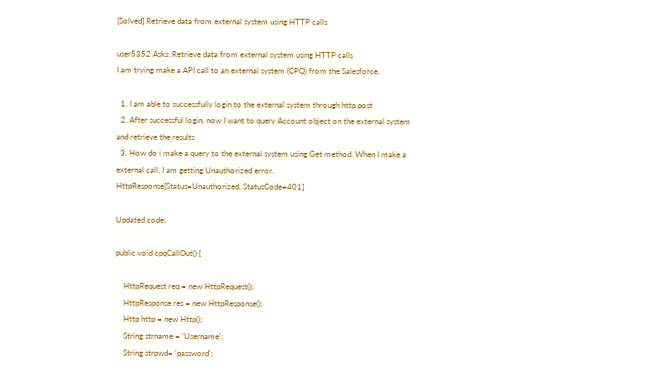[Solved] Retrieve data from external system using HTTP calls

user5352 Asks: Retrieve data from external system using HTTP calls
I am trying make a API call to an external system (CPQ) from the Salesforce.

  1. I am able to successfully login to the external system through http post
  2. After successful login, now I want to query Account object on the external system and retrieve the results
  3. How do i make a query to the external system using Get method. When I make a external call, I am getting Unauthorized error.
HttpResponse[Status=Unauthorized, StatusCode=401]

Updated code:

public void cpqCallOut() {

    HttpRequest req = new HttpRequest();
    HttpResponse res = new HttpResponse();
    Http http = new Http();
    String strname = 'Username';
    String strpwd= 'password';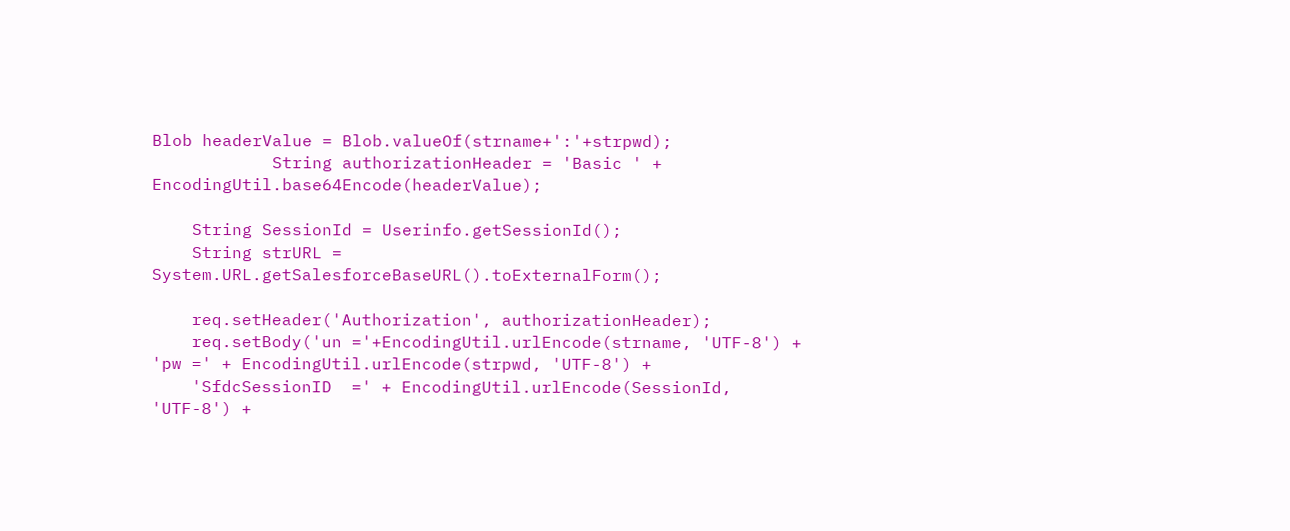Blob headerValue = Blob.valueOf(strname+':'+strpwd);
            String authorizationHeader = 'Basic ' + EncodingUtil.base64Encode(headerValue);

    String SessionId = Userinfo.getSessionId();
    String strURL = System.URL.getSalesforceBaseURL().toExternalForm();

    req.setHeader('Authorization', authorizationHeader);
    req.setBody('un ='+EncodingUtil.urlEncode(strname, 'UTF-8') + 'pw =' + EncodingUtil.urlEncode(strpwd, 'UTF-8') +
    'SfdcSessionID  =' + EncodingUtil.urlEncode(SessionId, 'UTF-8') +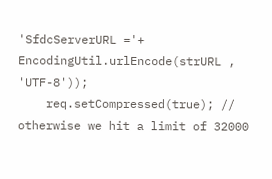'SfdcServerURL ='+  EncodingUtil.urlEncode(strURL , 'UTF-8'));
    req.setCompressed(true); // otherwise we hit a limit of 32000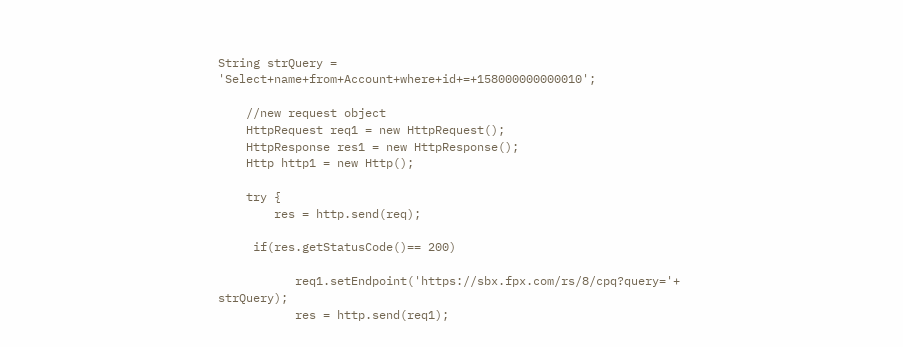String strQuery = 'Select+name+from+Account+where+id+=+158000000000010';

    //new request object
    HttpRequest req1 = new HttpRequest();
    HttpResponse res1 = new HttpResponse();
    Http http1 = new Http();

    try {
        res = http.send(req);

     if(res.getStatusCode()== 200)

           req1.setEndpoint('https://sbx.fpx.com/rs/8/cpq?query='+ strQuery);
           res = http.send(req1);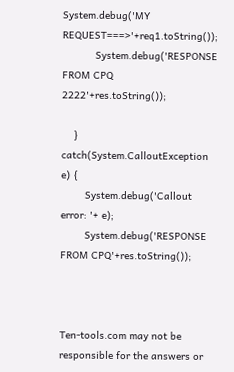System.debug('MY REQUEST===>'+req1.toString());
           System.debug('RESPONSE FROM CPQ 2222'+res.toString());

    } catch(System.CalloutException e) {
        System.debug('Callout error: '+ e);
        System.debug('RESPONSE FROM CPQ'+res.toString());



Ten-tools.com may not be responsible for the answers or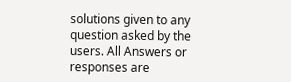solutions given to any question asked by the users. All Answers or responses are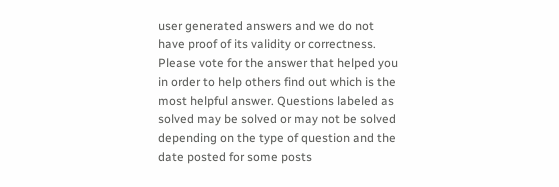user generated answers and we do not have proof of its validity or correctness. Please vote for the answer that helped you in order to help others find out which is the most helpful answer. Questions labeled as solved may be solved or may not be solved depending on the type of question and the date posted for some posts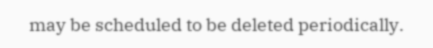may be scheduled to be deleted periodically.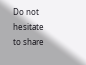Do not hesitate to share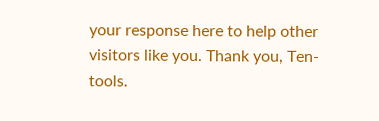your response here to help other visitors like you. Thank you, Ten-tools.